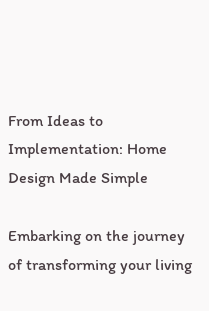From Ideas to Implementation: Home Design Made Simple

Embarking on the journey of transforming your living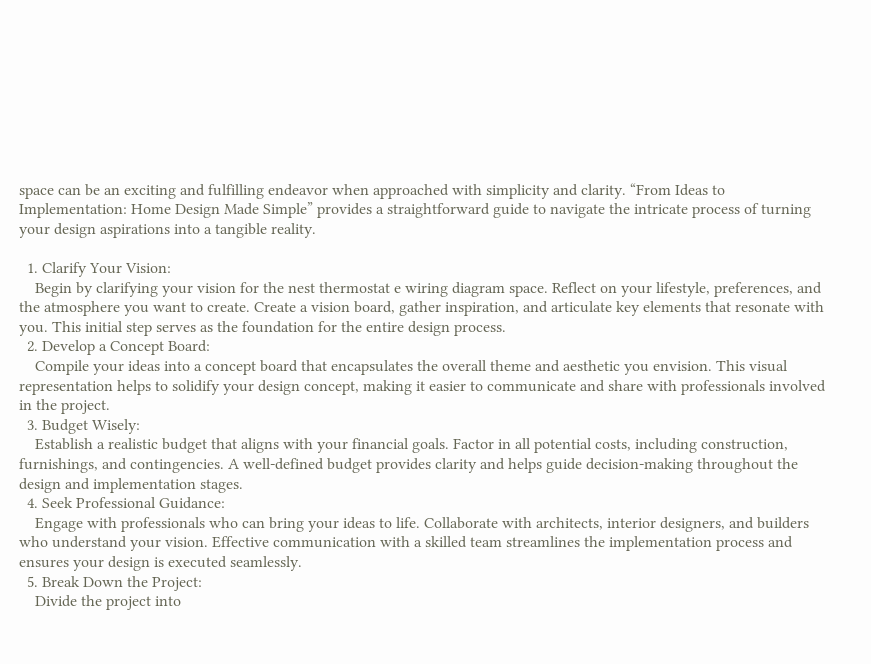space can be an exciting and fulfilling endeavor when approached with simplicity and clarity. “From Ideas to Implementation: Home Design Made Simple” provides a straightforward guide to navigate the intricate process of turning your design aspirations into a tangible reality.

  1. Clarify Your Vision:
    Begin by clarifying your vision for the nest thermostat e wiring diagram space. Reflect on your lifestyle, preferences, and the atmosphere you want to create. Create a vision board, gather inspiration, and articulate key elements that resonate with you. This initial step serves as the foundation for the entire design process.
  2. Develop a Concept Board:
    Compile your ideas into a concept board that encapsulates the overall theme and aesthetic you envision. This visual representation helps to solidify your design concept, making it easier to communicate and share with professionals involved in the project.
  3. Budget Wisely:
    Establish a realistic budget that aligns with your financial goals. Factor in all potential costs, including construction, furnishings, and contingencies. A well-defined budget provides clarity and helps guide decision-making throughout the design and implementation stages.
  4. Seek Professional Guidance:
    Engage with professionals who can bring your ideas to life. Collaborate with architects, interior designers, and builders who understand your vision. Effective communication with a skilled team streamlines the implementation process and ensures your design is executed seamlessly.
  5. Break Down the Project:
    Divide the project into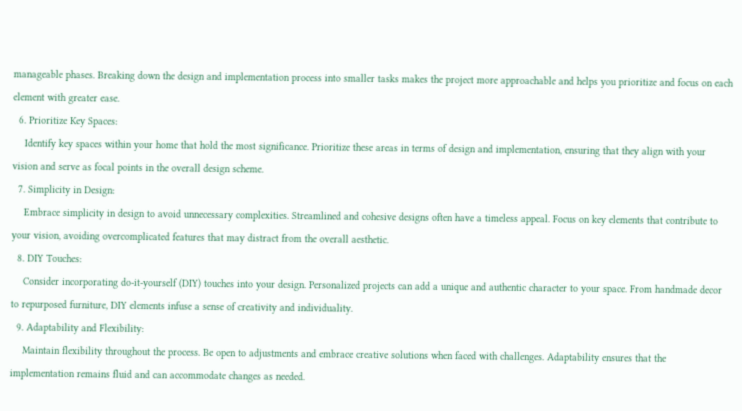manageable phases. Breaking down the design and implementation process into smaller tasks makes the project more approachable and helps you prioritize and focus on each element with greater ease.
  6. Prioritize Key Spaces:
    Identify key spaces within your home that hold the most significance. Prioritize these areas in terms of design and implementation, ensuring that they align with your vision and serve as focal points in the overall design scheme.
  7. Simplicity in Design:
    Embrace simplicity in design to avoid unnecessary complexities. Streamlined and cohesive designs often have a timeless appeal. Focus on key elements that contribute to your vision, avoiding overcomplicated features that may distract from the overall aesthetic.
  8. DIY Touches:
    Consider incorporating do-it-yourself (DIY) touches into your design. Personalized projects can add a unique and authentic character to your space. From handmade decor to repurposed furniture, DIY elements infuse a sense of creativity and individuality.
  9. Adaptability and Flexibility:
    Maintain flexibility throughout the process. Be open to adjustments and embrace creative solutions when faced with challenges. Adaptability ensures that the implementation remains fluid and can accommodate changes as needed.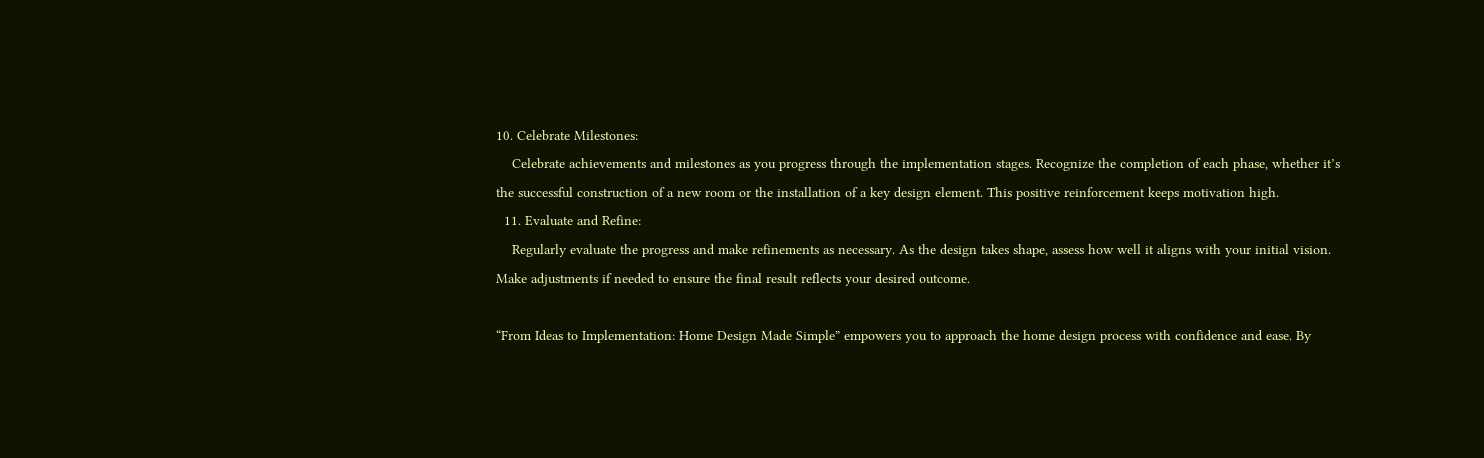10. Celebrate Milestones:
    Celebrate achievements and milestones as you progress through the implementation stages. Recognize the completion of each phase, whether it’s the successful construction of a new room or the installation of a key design element. This positive reinforcement keeps motivation high.
  11. Evaluate and Refine:
    Regularly evaluate the progress and make refinements as necessary. As the design takes shape, assess how well it aligns with your initial vision. Make adjustments if needed to ensure the final result reflects your desired outcome.

“From Ideas to Implementation: Home Design Made Simple” empowers you to approach the home design process with confidence and ease. By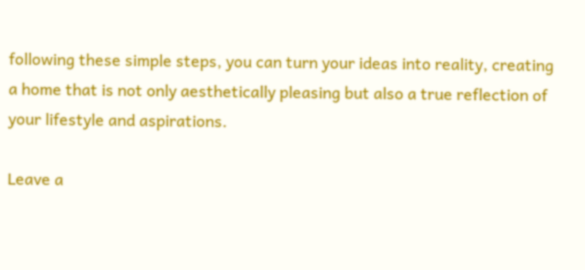following these simple steps, you can turn your ideas into reality, creating a home that is not only aesthetically pleasing but also a true reflection of your lifestyle and aspirations.

Leave a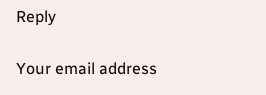Reply

Your email address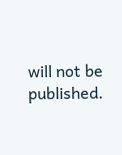will not be published.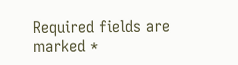Required fields are marked *